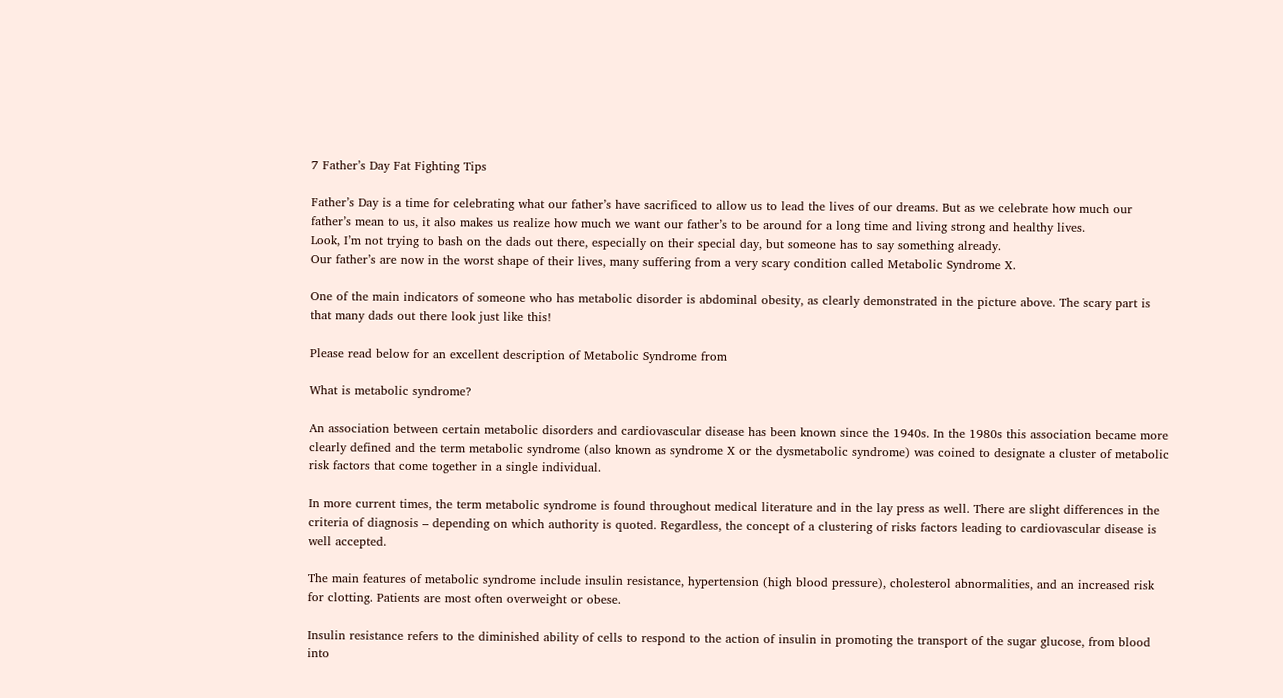7 Father’s Day Fat Fighting Tips

Father’s Day is a time for celebrating what our father’s have sacrificed to allow us to lead the lives of our dreams. But as we celebrate how much our father’s mean to us, it also makes us realize how much we want our father’s to be around for a long time and living strong and healthy lives.
Look, I’m not trying to bash on the dads out there, especially on their special day, but someone has to say something already.
Our father’s are now in the worst shape of their lives, many suffering from a very scary condition called Metabolic Syndrome X.

One of the main indicators of someone who has metabolic disorder is abdominal obesity, as clearly demonstrated in the picture above. The scary part is that many dads out there look just like this!

Please read below for an excellent description of Metabolic Syndrome from

What is metabolic syndrome?

An association between certain metabolic disorders and cardiovascular disease has been known since the 1940s. In the 1980s this association became more clearly defined and the term metabolic syndrome (also known as syndrome X or the dysmetabolic syndrome) was coined to designate a cluster of metabolic risk factors that come together in a single individual.

In more current times, the term metabolic syndrome is found throughout medical literature and in the lay press as well. There are slight differences in the criteria of diagnosis – depending on which authority is quoted. Regardless, the concept of a clustering of risks factors leading to cardiovascular disease is well accepted.

The main features of metabolic syndrome include insulin resistance, hypertension (high blood pressure), cholesterol abnormalities, and an increased risk for clotting. Patients are most often overweight or obese.

Insulin resistance refers to the diminished ability of cells to respond to the action of insulin in promoting the transport of the sugar glucose, from blood into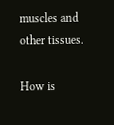muscles and other tissues.

How is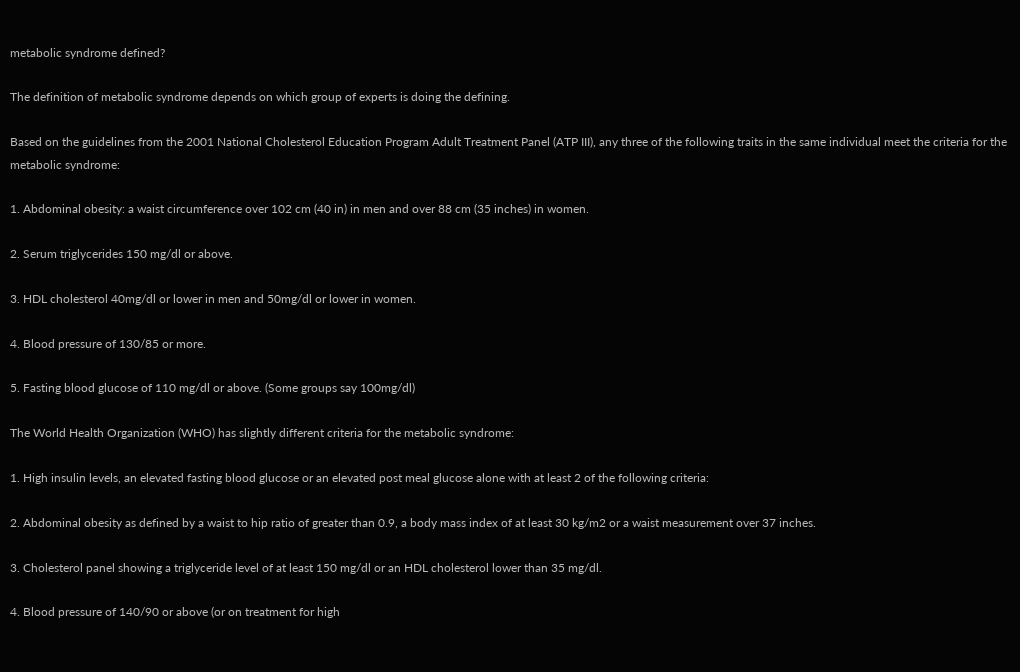metabolic syndrome defined?

The definition of metabolic syndrome depends on which group of experts is doing the defining.

Based on the guidelines from the 2001 National Cholesterol Education Program Adult Treatment Panel (ATP III), any three of the following traits in the same individual meet the criteria for the metabolic syndrome:

1. Abdominal obesity: a waist circumference over 102 cm (40 in) in men and over 88 cm (35 inches) in women.

2. Serum triglycerides 150 mg/dl or above.

3. HDL cholesterol 40mg/dl or lower in men and 50mg/dl or lower in women.

4. Blood pressure of 130/85 or more.

5. Fasting blood glucose of 110 mg/dl or above. (Some groups say 100mg/dl)

The World Health Organization (WHO) has slightly different criteria for the metabolic syndrome:

1. High insulin levels, an elevated fasting blood glucose or an elevated post meal glucose alone with at least 2 of the following criteria:

2. Abdominal obesity as defined by a waist to hip ratio of greater than 0.9, a body mass index of at least 30 kg/m2 or a waist measurement over 37 inches.

3. Cholesterol panel showing a triglyceride level of at least 150 mg/dl or an HDL cholesterol lower than 35 mg/dl.

4. Blood pressure of 140/90 or above (or on treatment for high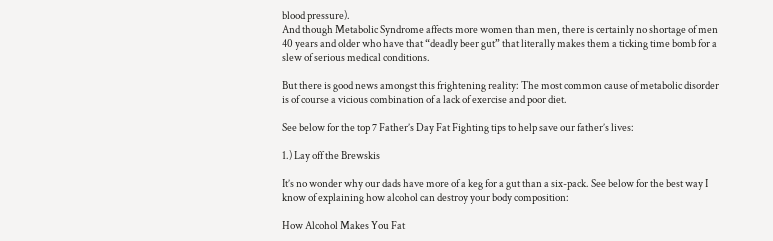blood pressure).
And though Metabolic Syndrome affects more women than men, there is certainly no shortage of men 40 years and older who have that “deadly beer gut” that literally makes them a ticking time bomb for a slew of serious medical conditions.

But there is good news amongst this frightening reality: The most common cause of metabolic disorder is of course a vicious combination of a lack of exercise and poor diet.

See below for the top 7 Father’s Day Fat Fighting tips to help save our father’s lives:

1.) Lay off the Brewskis

It’s no wonder why our dads have more of a keg for a gut than a six-pack. See below for the best way I know of explaining how alcohol can destroy your body composition:

How Alcohol Makes You Fat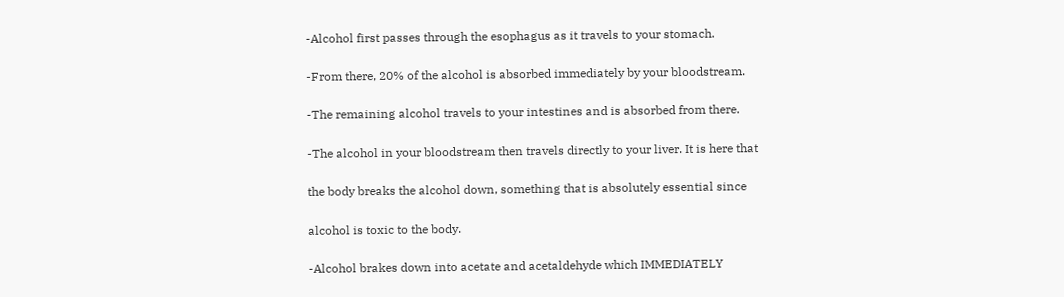-Alcohol first passes through the esophagus as it travels to your stomach.

-From there, 20% of the alcohol is absorbed immediately by your bloodstream.

-The remaining alcohol travels to your intestines and is absorbed from there.

-The alcohol in your bloodstream then travels directly to your liver. It is here that

the body breaks the alcohol down, something that is absolutely essential since

alcohol is toxic to the body.

-Alcohol brakes down into acetate and acetaldehyde which IMMEDIATELY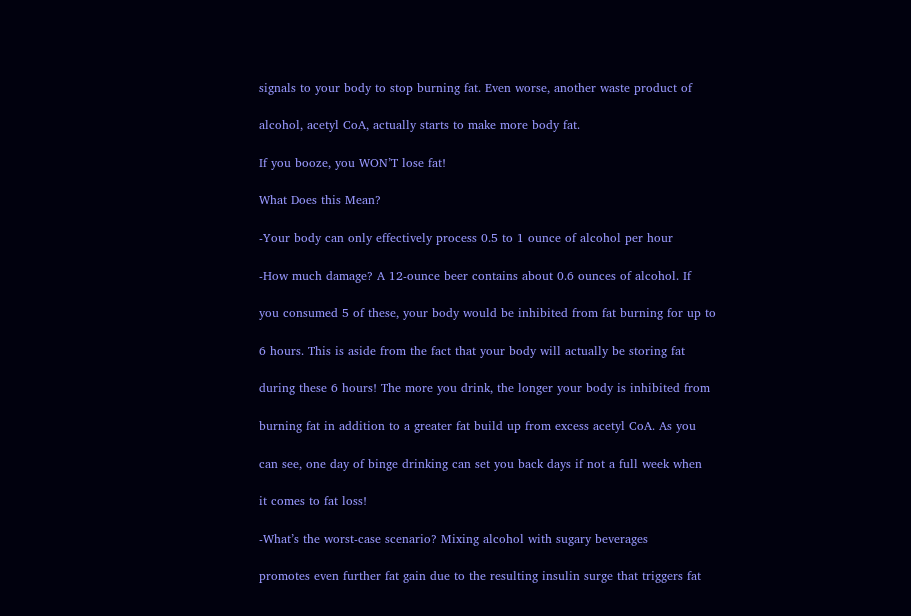signals to your body to stop burning fat. Even worse, another waste product of

alcohol, acetyl CoA, actually starts to make more body fat.

If you booze, you WON’T lose fat!

What Does this Mean?

-Your body can only effectively process 0.5 to 1 ounce of alcohol per hour

-How much damage? A 12-ounce beer contains about 0.6 ounces of alcohol. If

you consumed 5 of these, your body would be inhibited from fat burning for up to

6 hours. This is aside from the fact that your body will actually be storing fat

during these 6 hours! The more you drink, the longer your body is inhibited from

burning fat in addition to a greater fat build up from excess acetyl CoA. As you

can see, one day of binge drinking can set you back days if not a full week when

it comes to fat loss!

-What’s the worst-case scenario? Mixing alcohol with sugary beverages

promotes even further fat gain due to the resulting insulin surge that triggers fat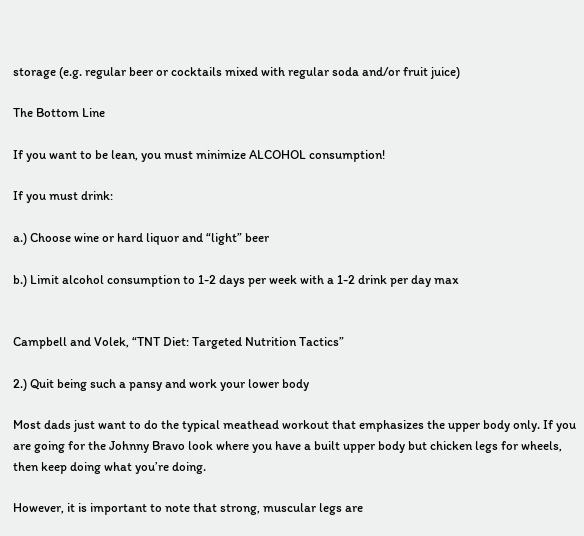storage (e.g. regular beer or cocktails mixed with regular soda and/or fruit juice)

The Bottom Line

If you want to be lean, you must minimize ALCOHOL consumption!

If you must drink:

a.) Choose wine or hard liquor and “light” beer

b.) Limit alcohol consumption to 1-2 days per week with a 1-2 drink per day max


Campbell and Volek, “TNT Diet: Targeted Nutrition Tactics”

2.) Quit being such a pansy and work your lower body

Most dads just want to do the typical meathead workout that emphasizes the upper body only. If you are going for the Johnny Bravo look where you have a built upper body but chicken legs for wheels, then keep doing what you’re doing.

However, it is important to note that strong, muscular legs are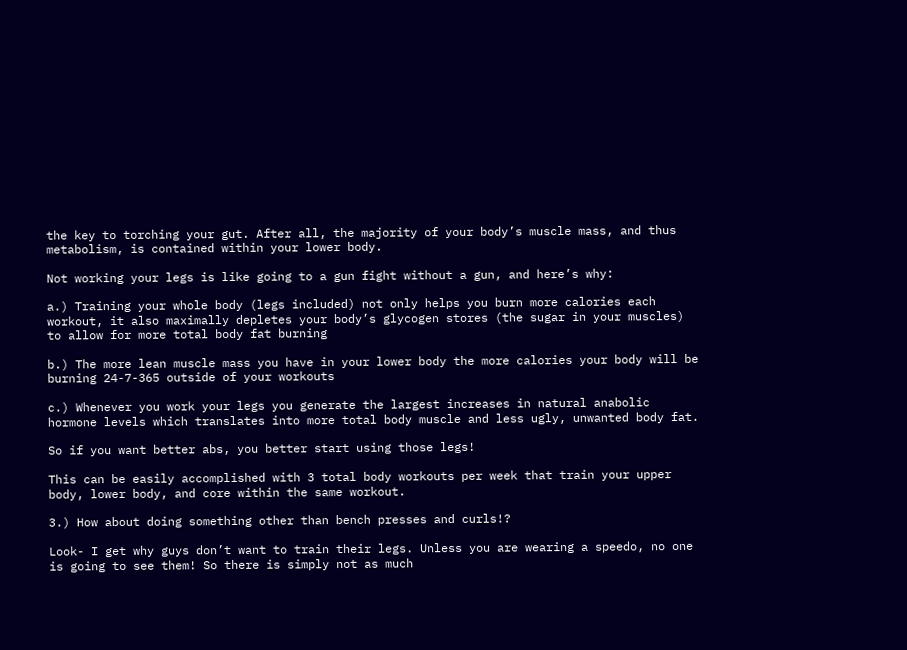the key to torching your gut. After all, the majority of your body’s muscle mass, and thus metabolism, is contained within your lower body.

Not working your legs is like going to a gun fight without a gun, and here’s why:

a.) Training your whole body (legs included) not only helps you burn more calories each workout, it also maximally depletes your body’s glycogen stores (the sugar in your muscles) to allow for more total body fat burning

b.) The more lean muscle mass you have in your lower body the more calories your body will be burning 24-7-365 outside of your workouts

c.) Whenever you work your legs you generate the largest increases in natural anabolic hormone levels which translates into more total body muscle and less ugly, unwanted body fat.

So if you want better abs, you better start using those legs!

This can be easily accomplished with 3 total body workouts per week that train your upper body, lower body, and core within the same workout.

3.) How about doing something other than bench presses and curls!?

Look- I get why guys don’t want to train their legs. Unless you are wearing a speedo, no one is going to see them! So there is simply not as much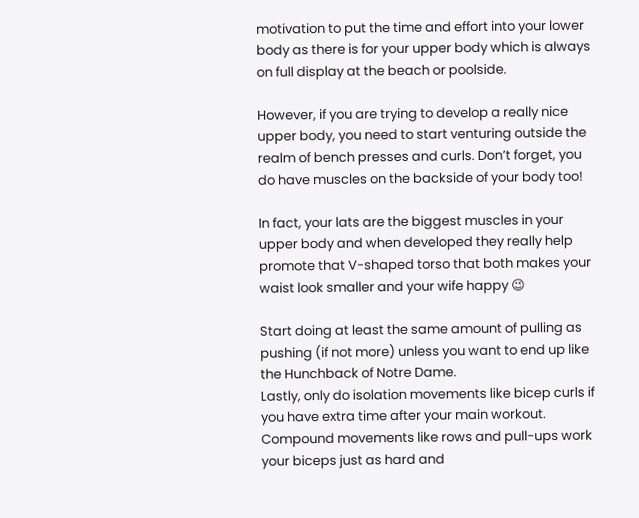motivation to put the time and effort into your lower body as there is for your upper body which is always on full display at the beach or poolside.

However, if you are trying to develop a really nice upper body, you need to start venturing outside the realm of bench presses and curls. Don’t forget, you do have muscles on the backside of your body too!

In fact, your lats are the biggest muscles in your upper body and when developed they really help promote that V-shaped torso that both makes your waist look smaller and your wife happy 😉

Start doing at least the same amount of pulling as pushing (if not more) unless you want to end up like the Hunchback of Notre Dame.
Lastly, only do isolation movements like bicep curls if you have extra time after your main workout. Compound movements like rows and pull-ups work your biceps just as hard and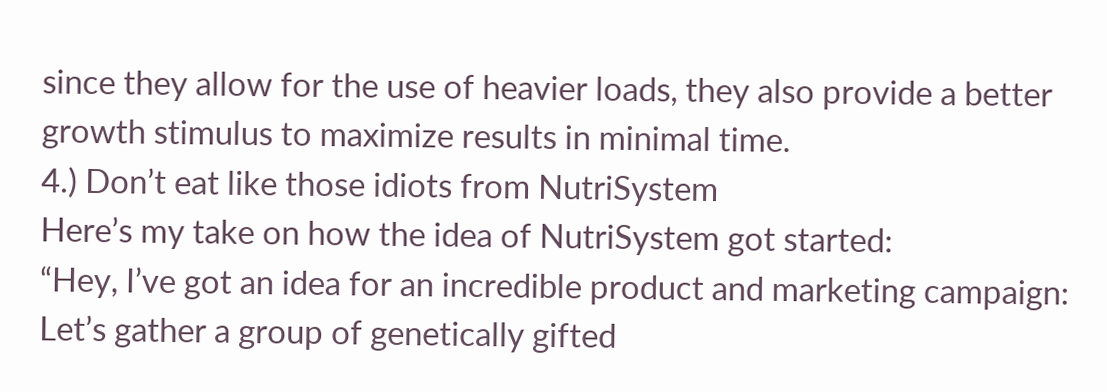since they allow for the use of heavier loads, they also provide a better growth stimulus to maximize results in minimal time.
4.) Don’t eat like those idiots from NutriSystem
Here’s my take on how the idea of NutriSystem got started:
“Hey, I’ve got an idea for an incredible product and marketing campaign:
Let’s gather a group of genetically gifted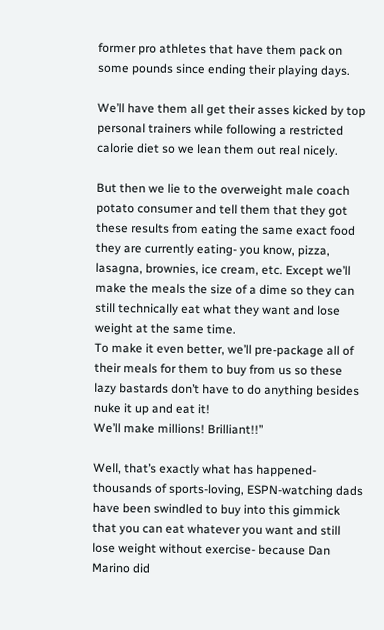former pro athletes that have them pack on some pounds since ending their playing days.

We’ll have them all get their asses kicked by top personal trainers while following a restricted calorie diet so we lean them out real nicely.

But then we lie to the overweight male coach potato consumer and tell them that they got these results from eating the same exact food they are currently eating- you know, pizza, lasagna, brownies, ice cream, etc. Except we’ll make the meals the size of a dime so they can still technically eat what they want and lose weight at the same time.
To make it even better, we’ll pre-package all of their meals for them to buy from us so these lazy bastards don’t have to do anything besides nuke it up and eat it!
We’ll make millions! Brilliant!!”

Well, that’s exactly what has happened- thousands of sports-loving, ESPN-watching dads have been swindled to buy into this gimmick that you can eat whatever you want and still lose weight without exercise- because Dan Marino did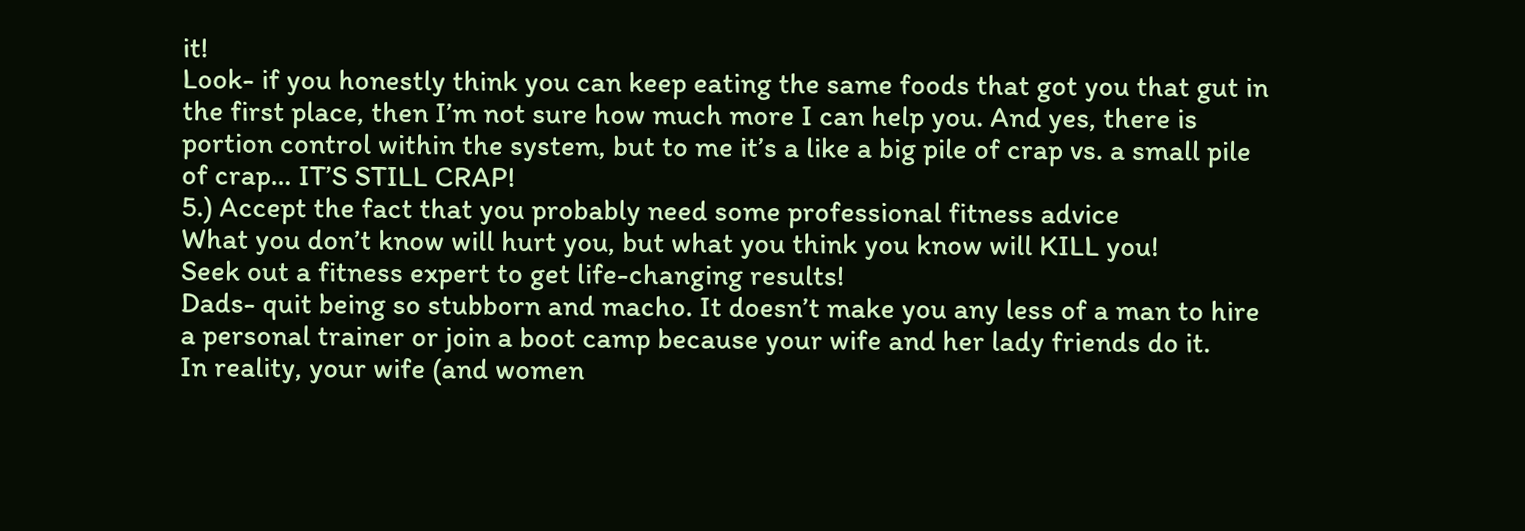it!
Look- if you honestly think you can keep eating the same foods that got you that gut in the first place, then I’m not sure how much more I can help you. And yes, there is portion control within the system, but to me it’s a like a big pile of crap vs. a small pile of crap… IT’S STILL CRAP!
5.) Accept the fact that you probably need some professional fitness advice
What you don’t know will hurt you, but what you think you know will KILL you!
Seek out a fitness expert to get life-changing results!
Dads- quit being so stubborn and macho. It doesn’t make you any less of a man to hire a personal trainer or join a boot camp because your wife and her lady friends do it.
In reality, your wife (and women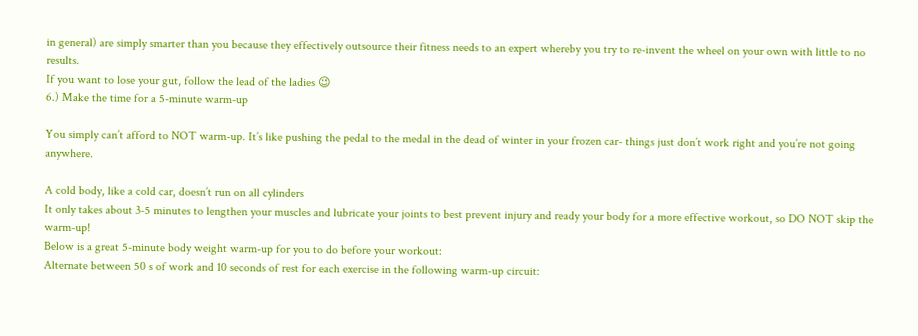in general) are simply smarter than you because they effectively outsource their fitness needs to an expert whereby you try to re-invent the wheel on your own with little to no results.
If you want to lose your gut, follow the lead of the ladies 😉
6.) Make the time for a 5-minute warm-up

You simply can’t afford to NOT warm-up. It’s like pushing the pedal to the medal in the dead of winter in your frozen car- things just don’t work right and you’re not going anywhere.

A cold body, like a cold car, doesn’t run on all cylinders
It only takes about 3-5 minutes to lengthen your muscles and lubricate your joints to best prevent injury and ready your body for a more effective workout, so DO NOT skip the warm-up!
Below is a great 5-minute body weight warm-up for you to do before your workout:
Alternate between 50 s of work and 10 seconds of rest for each exercise in the following warm-up circuit: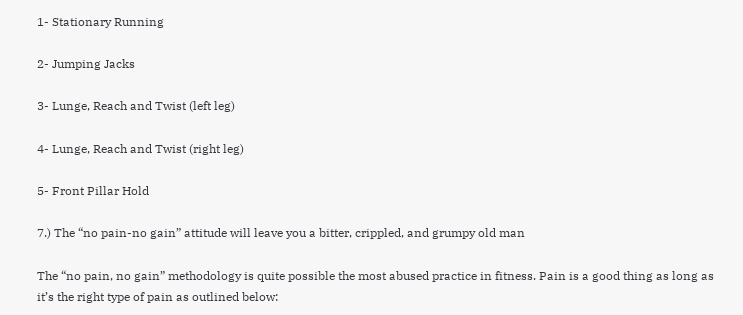1- Stationary Running

2- Jumping Jacks

3- Lunge, Reach and Twist (left leg)

4- Lunge, Reach and Twist (right leg)

5- Front Pillar Hold

7.) The “no pain-no gain” attitude will leave you a bitter, crippled, and grumpy old man

The “no pain, no gain” methodology is quite possible the most abused practice in fitness. Pain is a good thing as long as it’s the right type of pain as outlined below: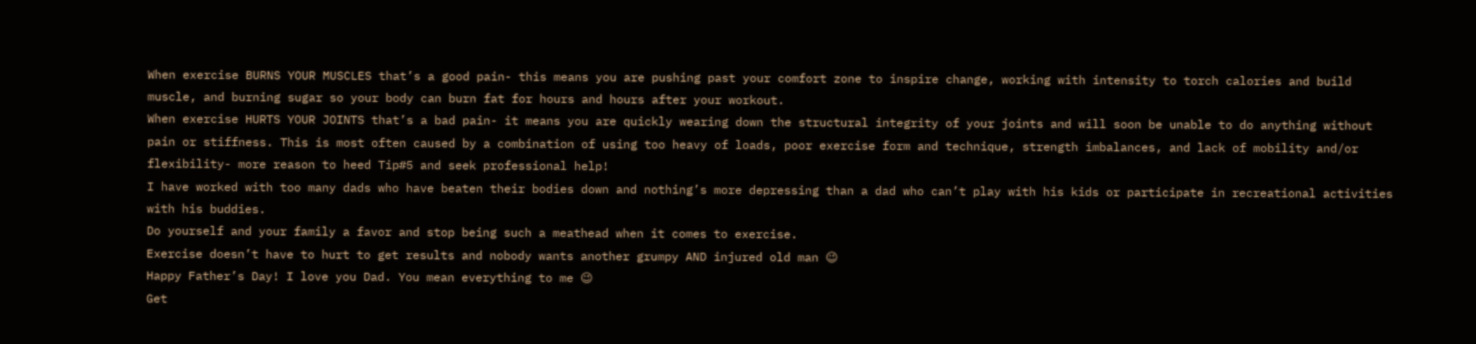When exercise BURNS YOUR MUSCLES that’s a good pain- this means you are pushing past your comfort zone to inspire change, working with intensity to torch calories and build muscle, and burning sugar so your body can burn fat for hours and hours after your workout.
When exercise HURTS YOUR JOINTS that’s a bad pain- it means you are quickly wearing down the structural integrity of your joints and will soon be unable to do anything without pain or stiffness. This is most often caused by a combination of using too heavy of loads, poor exercise form and technique, strength imbalances, and lack of mobility and/or flexibility- more reason to heed Tip#5 and seek professional help!
I have worked with too many dads who have beaten their bodies down and nothing’s more depressing than a dad who can’t play with his kids or participate in recreational activities with his buddies.
Do yourself and your family a favor and stop being such a meathead when it comes to exercise.
Exercise doesn’t have to hurt to get results and nobody wants another grumpy AND injured old man 😉
Happy Father’s Day! I love you Dad. You mean everything to me 😉
Get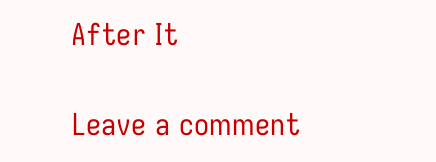After It

Leave a comment